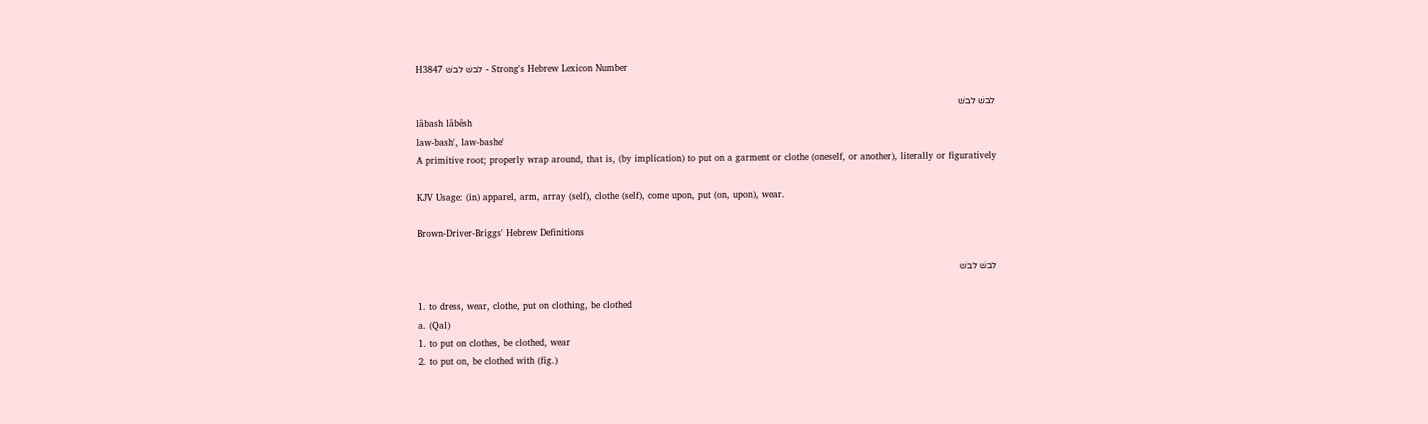H3847 לבשׁ לבשׁ - Strong's Hebrew Lexicon Number

לבשׁ לבשׁ
lâbash lâbêsh
law-bash', law-bashe'
A primitive root; properly wrap around, that is, (by implication) to put on a garment or clothe (oneself, or another), literally or figuratively

KJV Usage: (in) apparel, arm, array (self), clothe (self), come upon, put (on, upon), wear.

Brown-Driver-Briggs' Hebrew Definitions

לבשׁ לבשׁ

1. to dress, wear, clothe, put on clothing, be clothed
a. (Qal)
1. to put on clothes, be clothed, wear
2. to put on, be clothed with (fig.)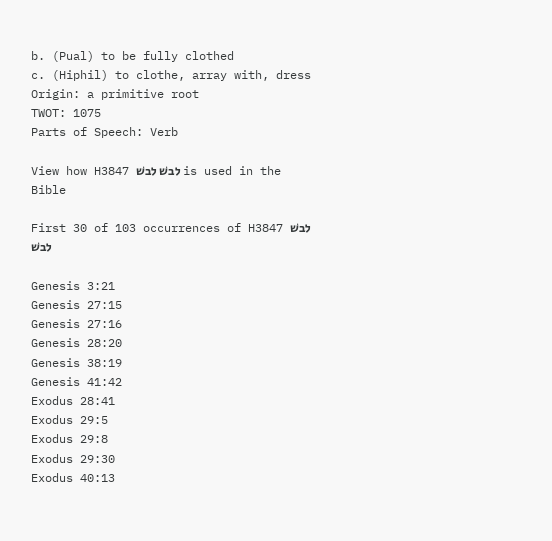b. (Pual) to be fully clothed
c. (Hiphil) to clothe, array with, dress
Origin: a primitive root
TWOT: 1075
Parts of Speech: Verb

View how H3847 לבשׁ לבשׁ is used in the Bible

First 30 of 103 occurrences of H3847 לבשׁ לבשׁ

Genesis 3:21
Genesis 27:15
Genesis 27:16
Genesis 28:20
Genesis 38:19
Genesis 41:42
Exodus 28:41
Exodus 29:5
Exodus 29:8
Exodus 29:30
Exodus 40:13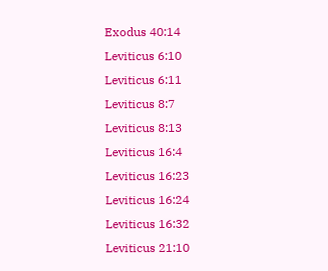Exodus 40:14
Leviticus 6:10
Leviticus 6:11
Leviticus 8:7
Leviticus 8:13
Leviticus 16:4
Leviticus 16:23
Leviticus 16:24
Leviticus 16:32
Leviticus 21:10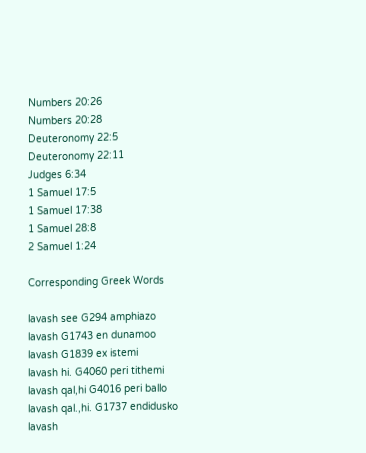Numbers 20:26
Numbers 20:28
Deuteronomy 22:5
Deuteronomy 22:11
Judges 6:34
1 Samuel 17:5
1 Samuel 17:38
1 Samuel 28:8
2 Samuel 1:24

Corresponding Greek Words

lavash see G294 amphiazo
lavash G1743 en dunamoo
lavash G1839 ex istemi
lavash hi. G4060 peri tithemi
lavash qal,hi G4016 peri ballo
lavash qal.,hi. G1737 endidusko
lavash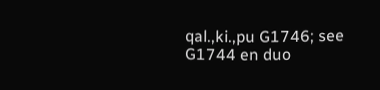qal.,ki.,pu G1746; see G1744 en duo